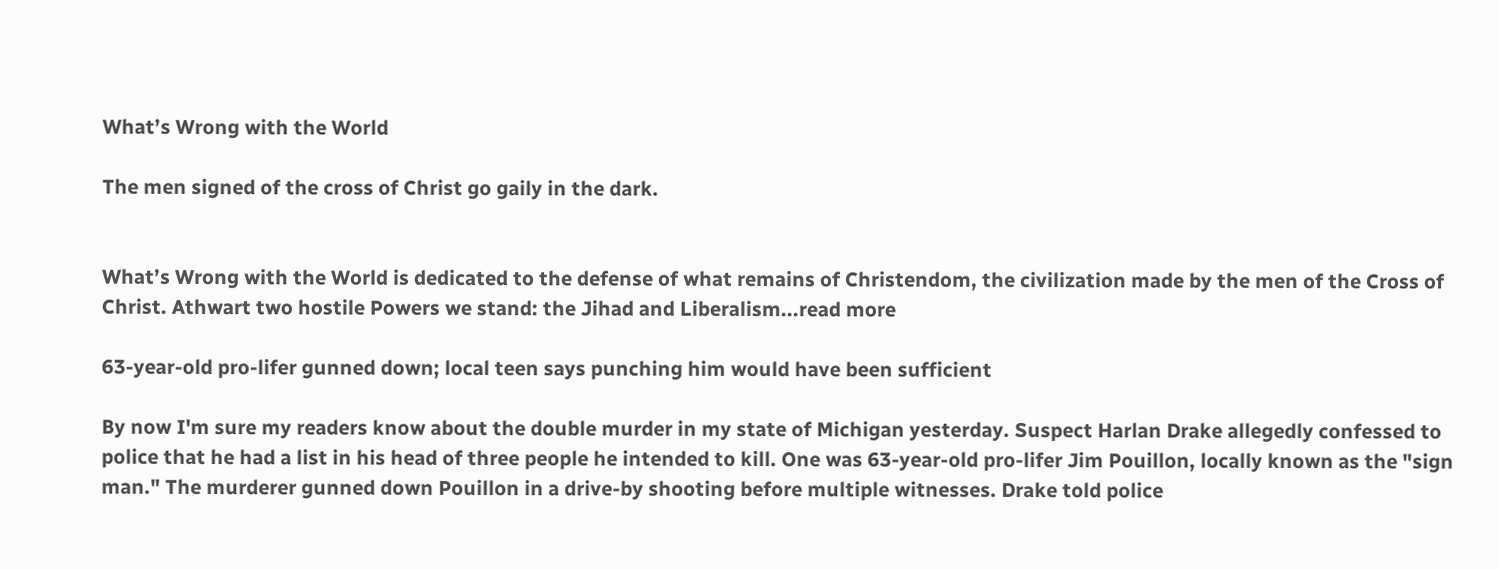What’s Wrong with the World

The men signed of the cross of Christ go gaily in the dark.


What’s Wrong with the World is dedicated to the defense of what remains of Christendom, the civilization made by the men of the Cross of Christ. Athwart two hostile Powers we stand: the Jihad and Liberalism...read more

63-year-old pro-lifer gunned down; local teen says punching him would have been sufficient

By now I'm sure my readers know about the double murder in my state of Michigan yesterday. Suspect Harlan Drake allegedly confessed to police that he had a list in his head of three people he intended to kill. One was 63-year-old pro-lifer Jim Pouillon, locally known as the "sign man." The murderer gunned down Pouillon in a drive-by shooting before multiple witnesses. Drake told police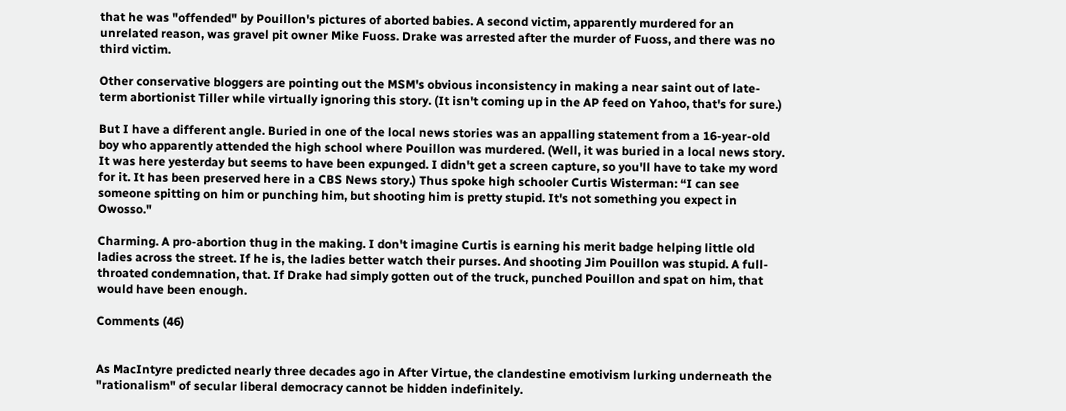that he was "offended" by Pouillon's pictures of aborted babies. A second victim, apparently murdered for an unrelated reason, was gravel pit owner Mike Fuoss. Drake was arrested after the murder of Fuoss, and there was no third victim.

Other conservative bloggers are pointing out the MSM's obvious inconsistency in making a near saint out of late-term abortionist Tiller while virtually ignoring this story. (It isn't coming up in the AP feed on Yahoo, that's for sure.)

But I have a different angle. Buried in one of the local news stories was an appalling statement from a 16-year-old boy who apparently attended the high school where Pouillon was murdered. (Well, it was buried in a local news story. It was here yesterday but seems to have been expunged. I didn't get a screen capture, so you'll have to take my word for it. It has been preserved here in a CBS News story.) Thus spoke high schooler Curtis Wisterman: “I can see someone spitting on him or punching him, but shooting him is pretty stupid. It's not something you expect in Owosso."

Charming. A pro-abortion thug in the making. I don't imagine Curtis is earning his merit badge helping little old ladies across the street. If he is, the ladies better watch their purses. And shooting Jim Pouillon was stupid. A full-throated condemnation, that. If Drake had simply gotten out of the truck, punched Pouillon and spat on him, that would have been enough.

Comments (46)


As MacIntyre predicted nearly three decades ago in After Virtue, the clandestine emotivism lurking underneath the "rationalism" of secular liberal democracy cannot be hidden indefinitely.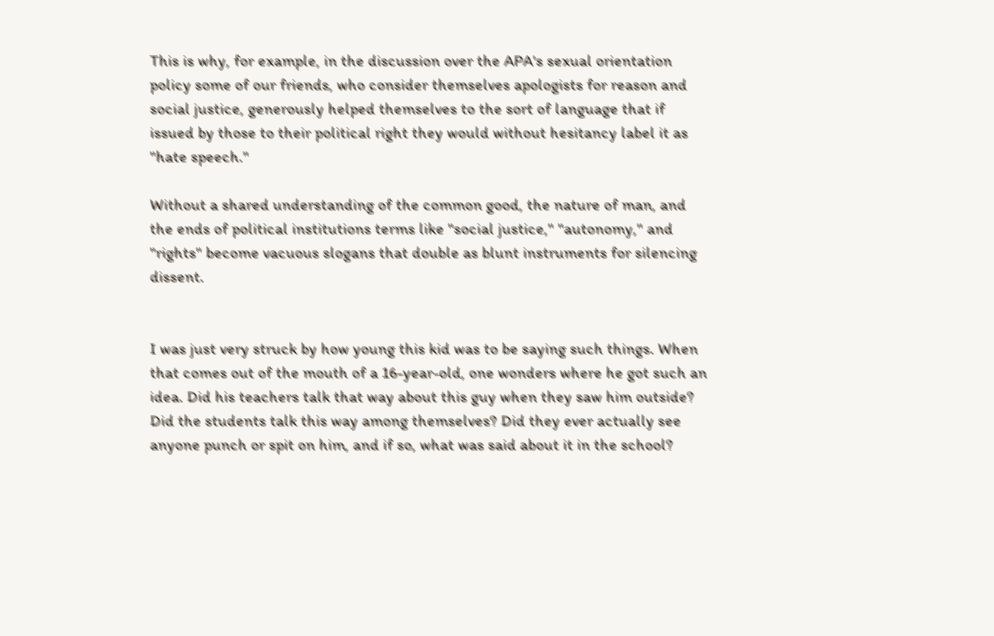This is why, for example, in the discussion over the APA's sexual orientation policy some of our friends, who consider themselves apologists for reason and social justice, generously helped themselves to the sort of language that if issued by those to their political right they would without hesitancy label it as "hate speech."

Without a shared understanding of the common good, the nature of man, and the ends of political institutions terms like "social justice," "autonomy," and "rights" become vacuous slogans that double as blunt instruments for silencing dissent.


I was just very struck by how young this kid was to be saying such things. When that comes out of the mouth of a 16-year-old, one wonders where he got such an idea. Did his teachers talk that way about this guy when they saw him outside? Did the students talk this way among themselves? Did they ever actually see anyone punch or spit on him, and if so, what was said about it in the school?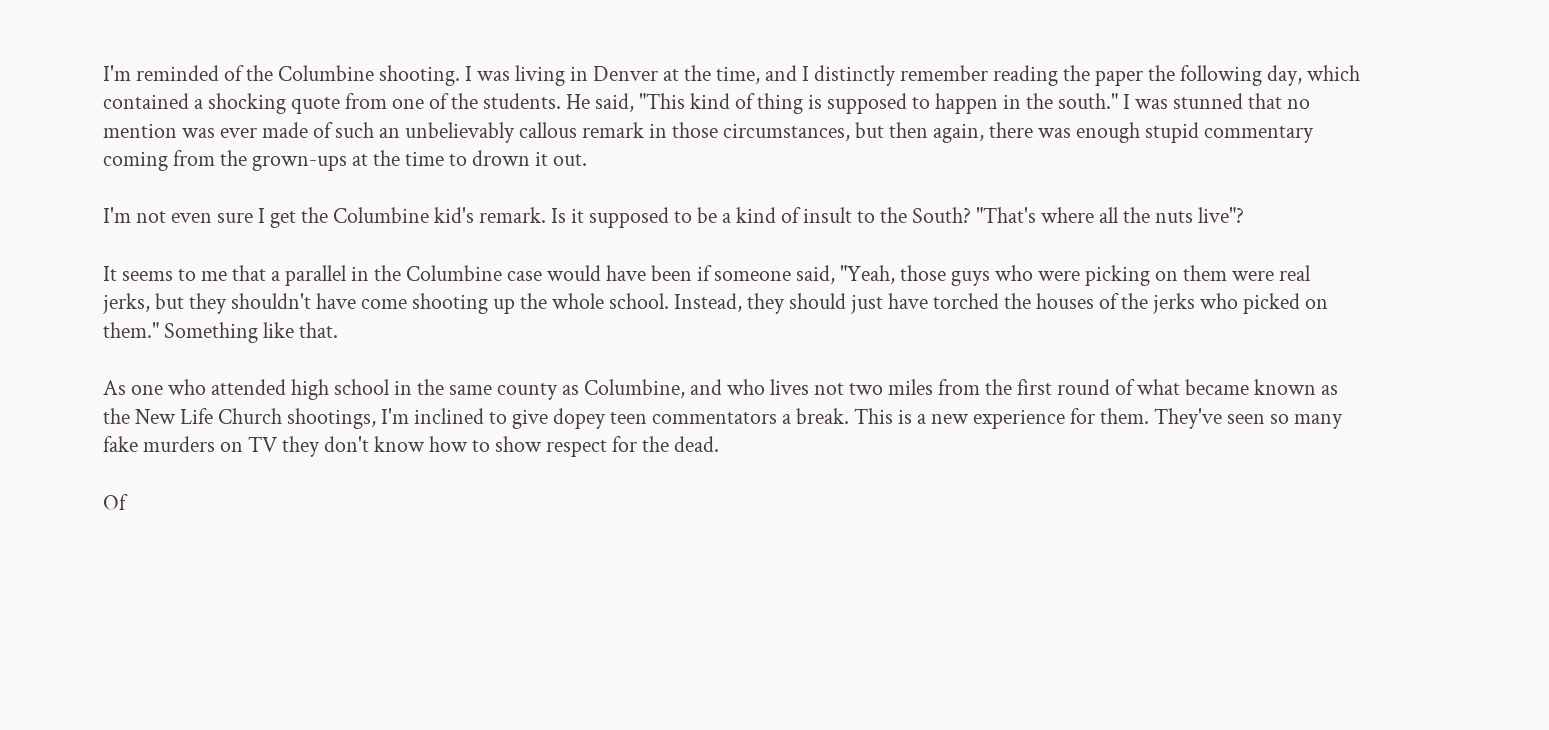I'm reminded of the Columbine shooting. I was living in Denver at the time, and I distinctly remember reading the paper the following day, which contained a shocking quote from one of the students. He said, "This kind of thing is supposed to happen in the south." I was stunned that no mention was ever made of such an unbelievably callous remark in those circumstances, but then again, there was enough stupid commentary coming from the grown-ups at the time to drown it out.

I'm not even sure I get the Columbine kid's remark. Is it supposed to be a kind of insult to the South? "That's where all the nuts live"?

It seems to me that a parallel in the Columbine case would have been if someone said, "Yeah, those guys who were picking on them were real jerks, but they shouldn't have come shooting up the whole school. Instead, they should just have torched the houses of the jerks who picked on them." Something like that.

As one who attended high school in the same county as Columbine, and who lives not two miles from the first round of what became known as the New Life Church shootings, I'm inclined to give dopey teen commentators a break. This is a new experience for them. They've seen so many fake murders on TV they don't know how to show respect for the dead.

Of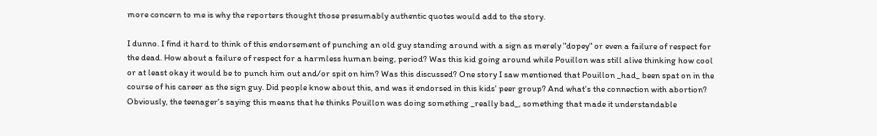more concern to me is why the reporters thought those presumably authentic quotes would add to the story.

I dunno. I find it hard to think of this endorsement of punching an old guy standing around with a sign as merely "dopey" or even a failure of respect for the dead. How about a failure of respect for a harmless human being, period? Was this kid going around while Pouillon was still alive thinking how cool or at least okay it would be to punch him out and/or spit on him? Was this discussed? One story I saw mentioned that Pouillon _had_ been spat on in the course of his career as the sign guy. Did people know about this, and was it endorsed in this kids' peer group? And what's the connection with abortion? Obviously, the teenager's saying this means that he thinks Pouillon was doing something _really bad_, something that made it understandable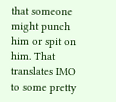that someone might punch him or spit on him. That translates IMO to some pretty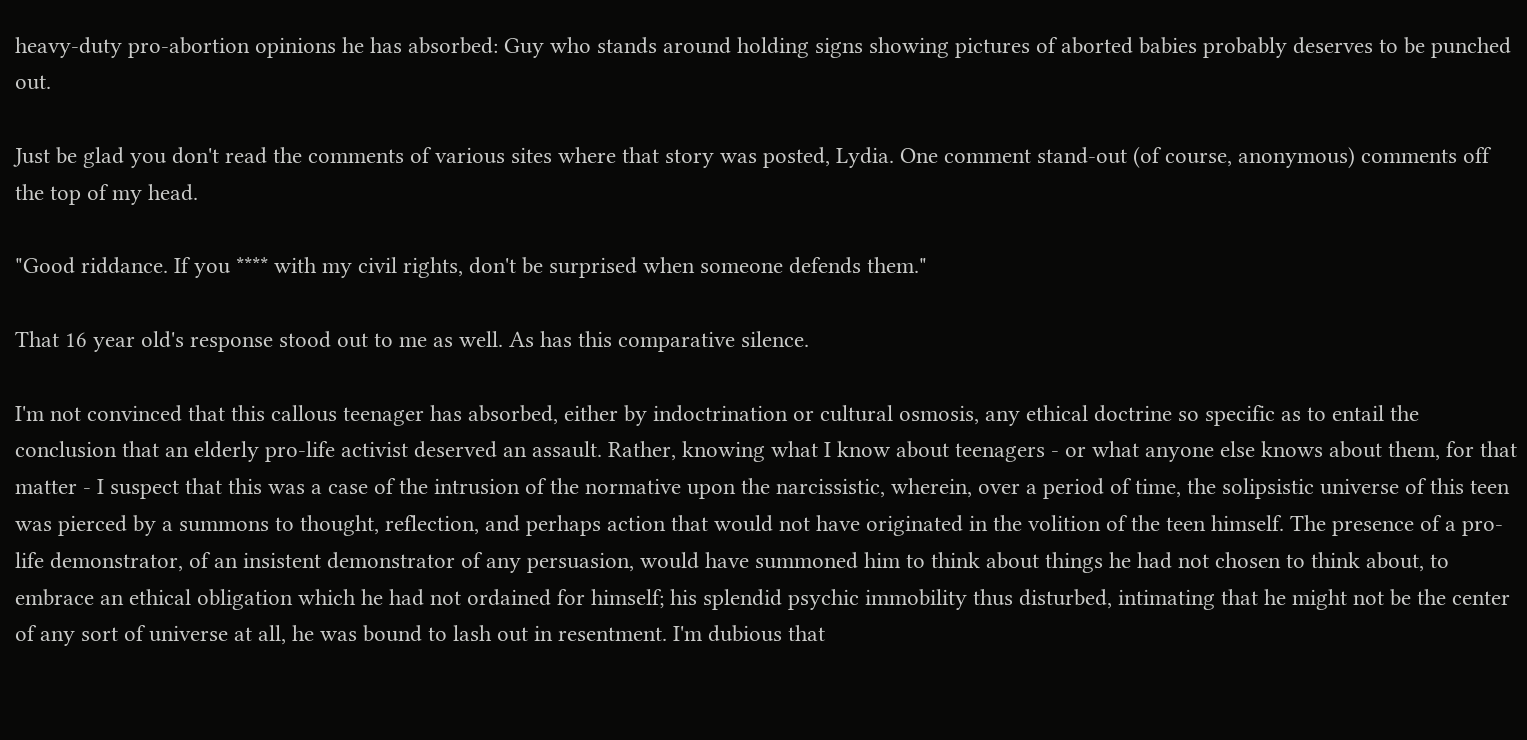heavy-duty pro-abortion opinions he has absorbed: Guy who stands around holding signs showing pictures of aborted babies probably deserves to be punched out.

Just be glad you don't read the comments of various sites where that story was posted, Lydia. One comment stand-out (of course, anonymous) comments off the top of my head.

"Good riddance. If you **** with my civil rights, don't be surprised when someone defends them."

That 16 year old's response stood out to me as well. As has this comparative silence.

I'm not convinced that this callous teenager has absorbed, either by indoctrination or cultural osmosis, any ethical doctrine so specific as to entail the conclusion that an elderly pro-life activist deserved an assault. Rather, knowing what I know about teenagers - or what anyone else knows about them, for that matter - I suspect that this was a case of the intrusion of the normative upon the narcissistic, wherein, over a period of time, the solipsistic universe of this teen was pierced by a summons to thought, reflection, and perhaps action that would not have originated in the volition of the teen himself. The presence of a pro-life demonstrator, of an insistent demonstrator of any persuasion, would have summoned him to think about things he had not chosen to think about, to embrace an ethical obligation which he had not ordained for himself; his splendid psychic immobility thus disturbed, intimating that he might not be the center of any sort of universe at all, he was bound to lash out in resentment. I'm dubious that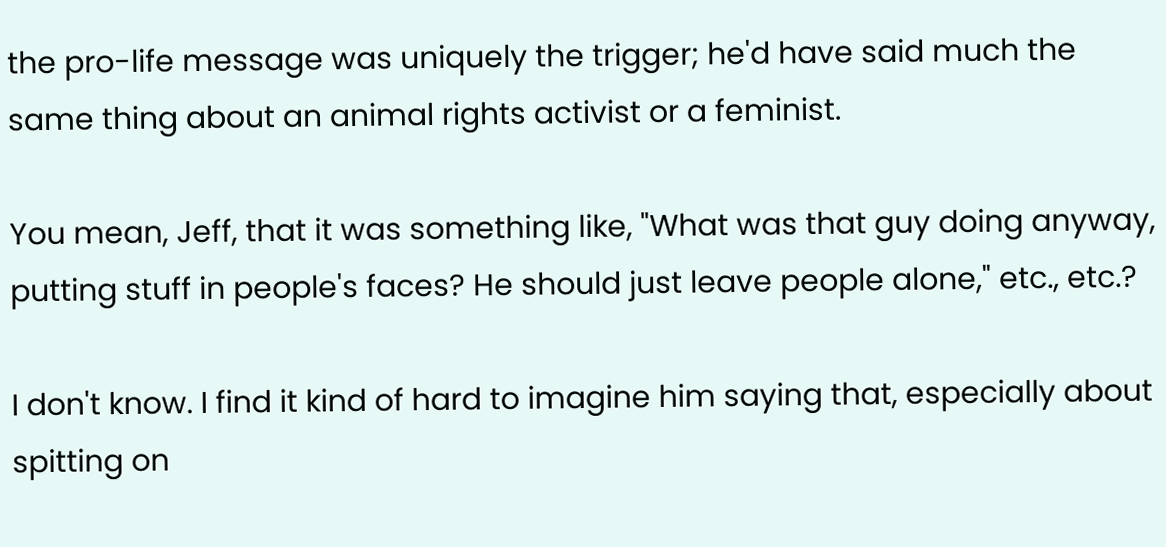the pro-life message was uniquely the trigger; he'd have said much the same thing about an animal rights activist or a feminist.

You mean, Jeff, that it was something like, "What was that guy doing anyway, putting stuff in people's faces? He should just leave people alone," etc., etc.?

I don't know. I find it kind of hard to imagine him saying that, especially about spitting on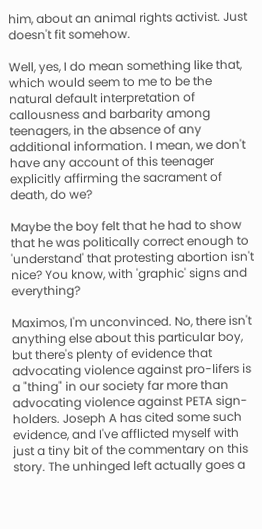him, about an animal rights activist. Just doesn't fit somehow.

Well, yes, I do mean something like that, which would seem to me to be the natural default interpretation of callousness and barbarity among teenagers, in the absence of any additional information. I mean, we don't have any account of this teenager explicitly affirming the sacrament of death, do we?

Maybe the boy felt that he had to show that he was politically correct enough to 'understand' that protesting abortion isn't nice? You know, with 'graphic' signs and everything?

Maximos, I'm unconvinced. No, there isn't anything else about this particular boy, but there's plenty of evidence that advocating violence against pro-lifers is a "thing" in our society far more than advocating violence against PETA sign-holders. Joseph A has cited some such evidence, and I've afflicted myself with just a tiny bit of the commentary on this story. The unhinged left actually goes a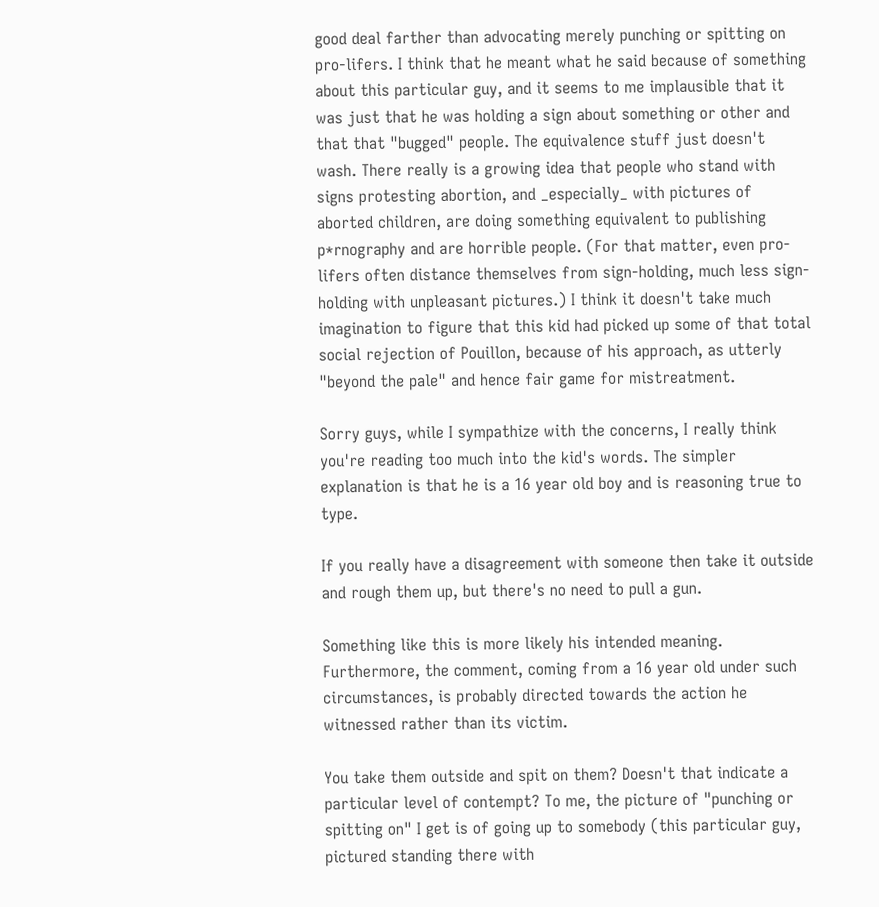good deal farther than advocating merely punching or spitting on pro-lifers. I think that he meant what he said because of something about this particular guy, and it seems to me implausible that it was just that he was holding a sign about something or other and that that "bugged" people. The equivalence stuff just doesn't wash. There really is a growing idea that people who stand with signs protesting abortion, and _especially_ with pictures of aborted children, are doing something equivalent to publishing p*rnography and are horrible people. (For that matter, even pro-lifers often distance themselves from sign-holding, much less sign-holding with unpleasant pictures.) I think it doesn't take much imagination to figure that this kid had picked up some of that total social rejection of Pouillon, because of his approach, as utterly "beyond the pale" and hence fair game for mistreatment.

Sorry guys, while I sympathize with the concerns, I really think you're reading too much into the kid's words. The simpler explanation is that he is a 16 year old boy and is reasoning true to type.

If you really have a disagreement with someone then take it outside and rough them up, but there's no need to pull a gun.

Something like this is more likely his intended meaning. Furthermore, the comment, coming from a 16 year old under such circumstances, is probably directed towards the action he witnessed rather than its victim.

You take them outside and spit on them? Doesn't that indicate a particular level of contempt? To me, the picture of "punching or spitting on" I get is of going up to somebody (this particular guy, pictured standing there with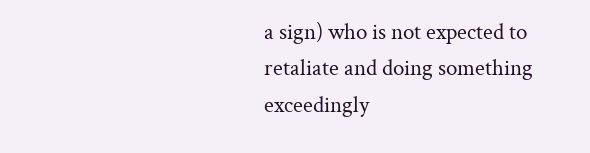a sign) who is not expected to retaliate and doing something exceedingly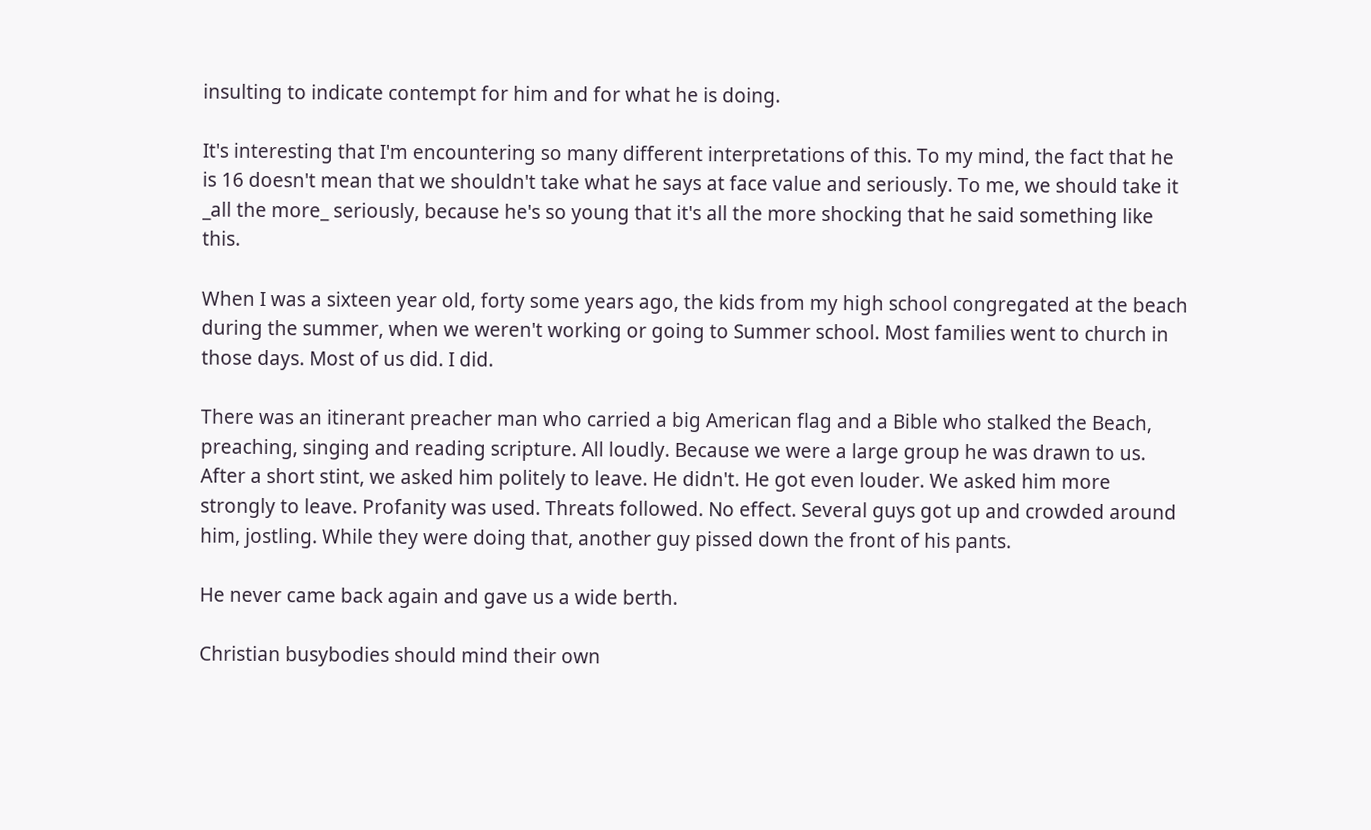insulting to indicate contempt for him and for what he is doing.

It's interesting that I'm encountering so many different interpretations of this. To my mind, the fact that he is 16 doesn't mean that we shouldn't take what he says at face value and seriously. To me, we should take it _all the more_ seriously, because he's so young that it's all the more shocking that he said something like this.

When I was a sixteen year old, forty some years ago, the kids from my high school congregated at the beach during the summer, when we weren't working or going to Summer school. Most families went to church in those days. Most of us did. I did.

There was an itinerant preacher man who carried a big American flag and a Bible who stalked the Beach, preaching, singing and reading scripture. All loudly. Because we were a large group he was drawn to us. After a short stint, we asked him politely to leave. He didn't. He got even louder. We asked him more strongly to leave. Profanity was used. Threats followed. No effect. Several guys got up and crowded around him, jostling. While they were doing that, another guy pissed down the front of his pants.

He never came back again and gave us a wide berth.

Christian busybodies should mind their own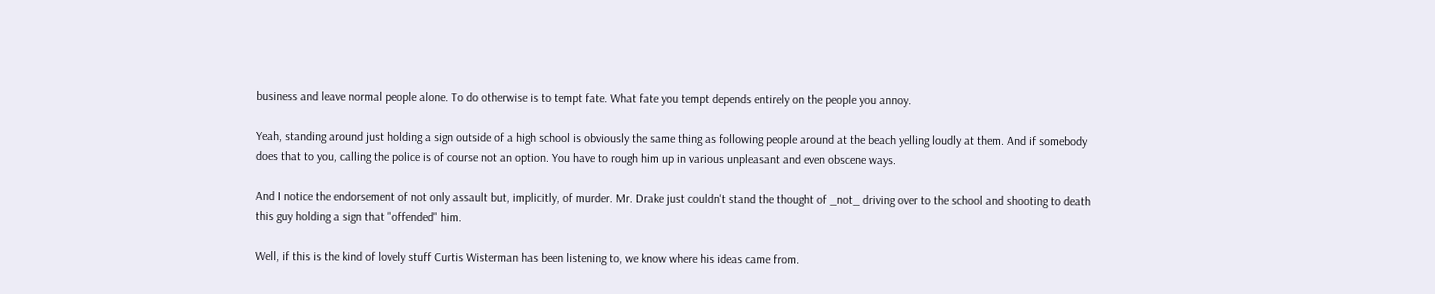business and leave normal people alone. To do otherwise is to tempt fate. What fate you tempt depends entirely on the people you annoy.

Yeah, standing around just holding a sign outside of a high school is obviously the same thing as following people around at the beach yelling loudly at them. And if somebody does that to you, calling the police is of course not an option. You have to rough him up in various unpleasant and even obscene ways.

And I notice the endorsement of not only assault but, implicitly, of murder. Mr. Drake just couldn't stand the thought of _not_ driving over to the school and shooting to death this guy holding a sign that "offended" him.

Well, if this is the kind of lovely stuff Curtis Wisterman has been listening to, we know where his ideas came from.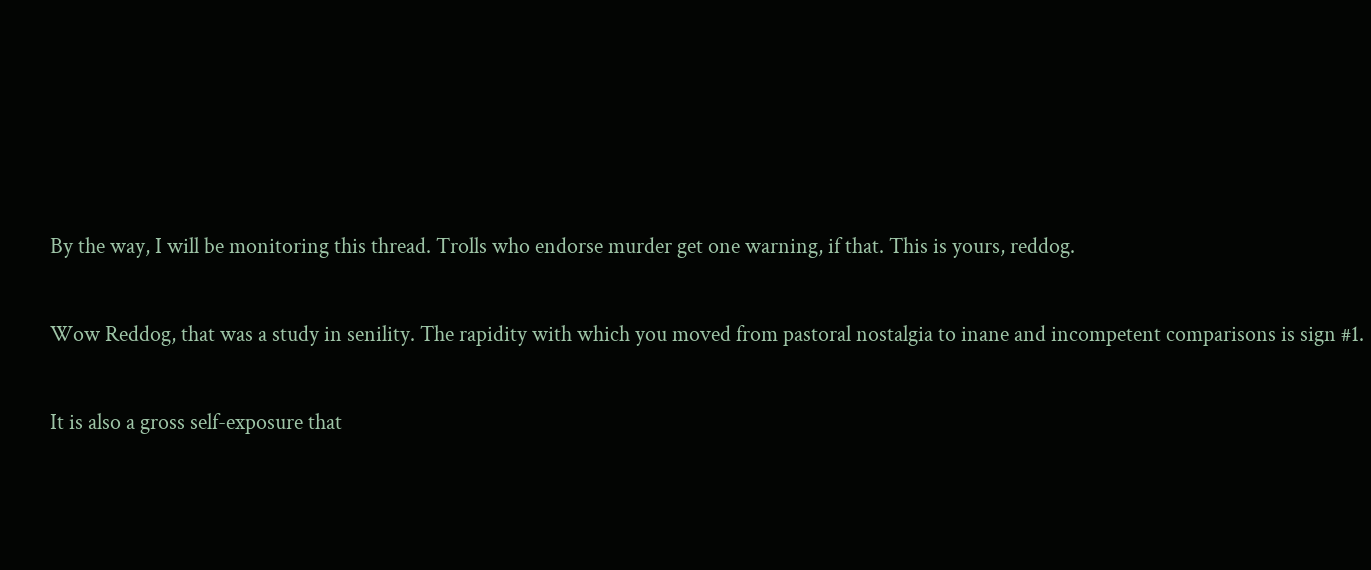By the way, I will be monitoring this thread. Trolls who endorse murder get one warning, if that. This is yours, reddog.

Wow Reddog, that was a study in senility. The rapidity with which you moved from pastoral nostalgia to inane and incompetent comparisons is sign #1.

It is also a gross self-exposure that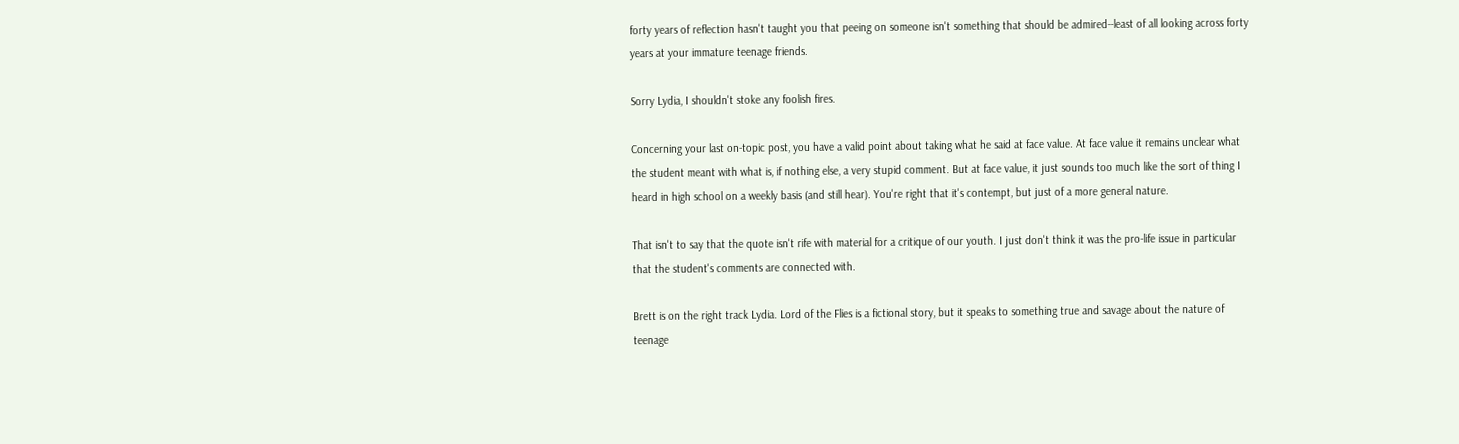forty years of reflection hasn't taught you that peeing on someone isn't something that should be admired--least of all looking across forty years at your immature teenage friends.

Sorry Lydia, I shouldn't stoke any foolish fires.

Concerning your last on-topic post, you have a valid point about taking what he said at face value. At face value it remains unclear what the student meant with what is, if nothing else, a very stupid comment. But at face value, it just sounds too much like the sort of thing I heard in high school on a weekly basis (and still hear). You're right that it's contempt, but just of a more general nature.

That isn't to say that the quote isn't rife with material for a critique of our youth. I just don't think it was the pro-life issue in particular that the student's comments are connected with.

Brett is on the right track Lydia. Lord of the Flies is a fictional story, but it speaks to something true and savage about the nature of teenage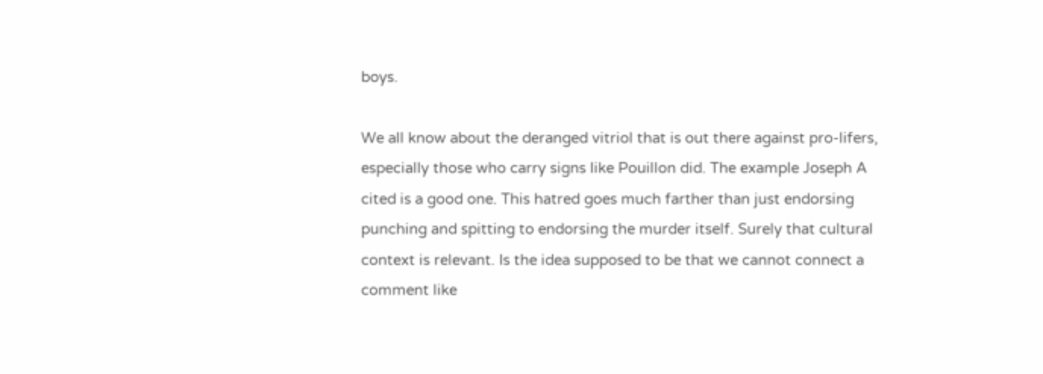boys.

We all know about the deranged vitriol that is out there against pro-lifers, especially those who carry signs like Pouillon did. The example Joseph A cited is a good one. This hatred goes much farther than just endorsing punching and spitting to endorsing the murder itself. Surely that cultural context is relevant. Is the idea supposed to be that we cannot connect a comment like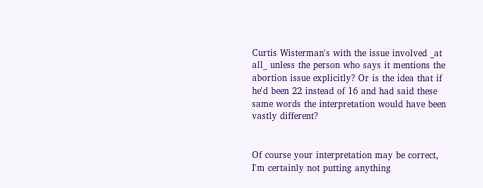Curtis Wisterman's with the issue involved _at all_ unless the person who says it mentions the abortion issue explicitly? Or is the idea that if he'd been 22 instead of 16 and had said these same words the interpretation would have been vastly different?


Of course your interpretation may be correct, I'm certainly not putting anything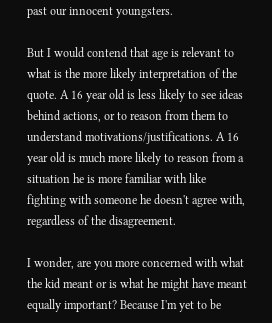past our innocent youngsters.

But I would contend that age is relevant to what is the more likely interpretation of the quote. A 16 year old is less likely to see ideas behind actions, or to reason from them to understand motivations/justifications. A 16 year old is much more likely to reason from a situation he is more familiar with like fighting with someone he doesn't agree with, regardless of the disagreement.

I wonder, are you more concerned with what the kid meant or is what he might have meant equally important? Because I'm yet to be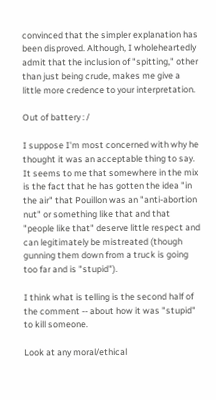convinced that the simpler explanation has been disproved. Although, I wholeheartedly admit that the inclusion of "spitting," other than just being crude, makes me give a little more credence to your interpretation.

Out of battery : /

I suppose I'm most concerned with why he thought it was an acceptable thing to say. It seems to me that somewhere in the mix is the fact that he has gotten the idea "in the air" that Pouillon was an "anti-abortion nut" or something like that and that "people like that" deserve little respect and can legitimately be mistreated (though gunning them down from a truck is going too far and is "stupid").

I think what is telling is the second half of the comment -- about how it was "stupid" to kill someone.

Look at any moral/ethical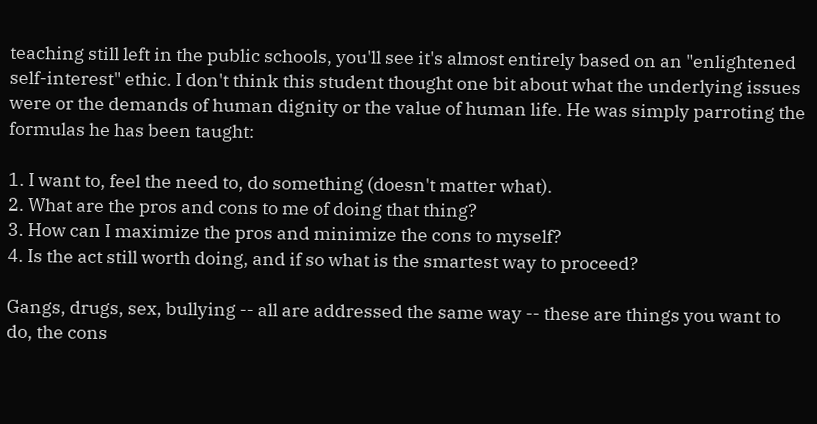teaching still left in the public schools, you'll see it's almost entirely based on an "enlightened self-interest" ethic. I don't think this student thought one bit about what the underlying issues were or the demands of human dignity or the value of human life. He was simply parroting the formulas he has been taught:

1. I want to, feel the need to, do something (doesn't matter what).
2. What are the pros and cons to me of doing that thing?
3. How can I maximize the pros and minimize the cons to myself?
4. Is the act still worth doing, and if so what is the smartest way to proceed?

Gangs, drugs, sex, bullying -- all are addressed the same way -- these are things you want to do, the cons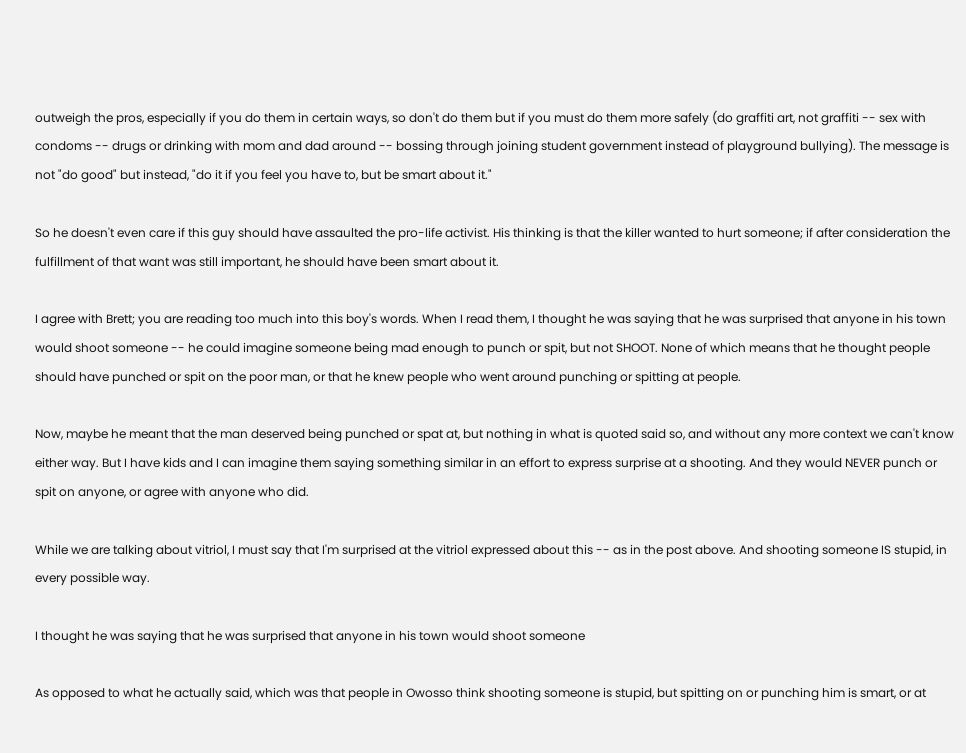outweigh the pros, especially if you do them in certain ways, so don't do them but if you must do them more safely (do graffiti art, not graffiti -- sex with condoms -- drugs or drinking with mom and dad around -- bossing through joining student government instead of playground bullying). The message is not "do good" but instead, "do it if you feel you have to, but be smart about it."

So he doesn't even care if this guy should have assaulted the pro-life activist. His thinking is that the killer wanted to hurt someone; if after consideration the fulfillment of that want was still important, he should have been smart about it.

I agree with Brett; you are reading too much into this boy's words. When I read them, I thought he was saying that he was surprised that anyone in his town would shoot someone -- he could imagine someone being mad enough to punch or spit, but not SHOOT. None of which means that he thought people should have punched or spit on the poor man, or that he knew people who went around punching or spitting at people.

Now, maybe he meant that the man deserved being punched or spat at, but nothing in what is quoted said so, and without any more context we can't know either way. But I have kids and I can imagine them saying something similar in an effort to express surprise at a shooting. And they would NEVER punch or spit on anyone, or agree with anyone who did.

While we are talking about vitriol, I must say that I'm surprised at the vitriol expressed about this -- as in the post above. And shooting someone IS stupid, in every possible way.

I thought he was saying that he was surprised that anyone in his town would shoot someone

As opposed to what he actually said, which was that people in Owosso think shooting someone is stupid, but spitting on or punching him is smart, or at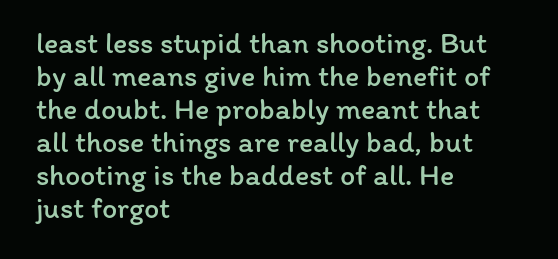least less stupid than shooting. But by all means give him the benefit of the doubt. He probably meant that all those things are really bad, but shooting is the baddest of all. He just forgot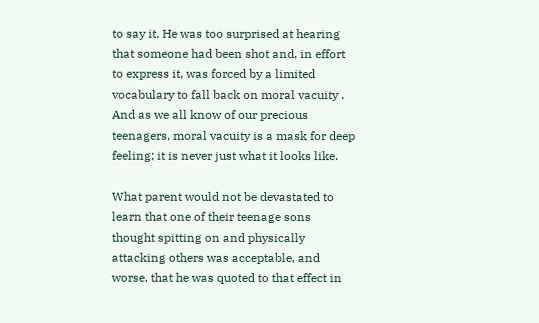to say it. He was too surprised at hearing that someone had been shot and, in effort to express it, was forced by a limited vocabulary to fall back on moral vacuity . And as we all know of our precious teenagers, moral vacuity is a mask for deep feeling; it is never just what it looks like.

What parent would not be devastated to learn that one of their teenage sons thought spitting on and physically attacking others was acceptable, and worse, that he was quoted to that effect in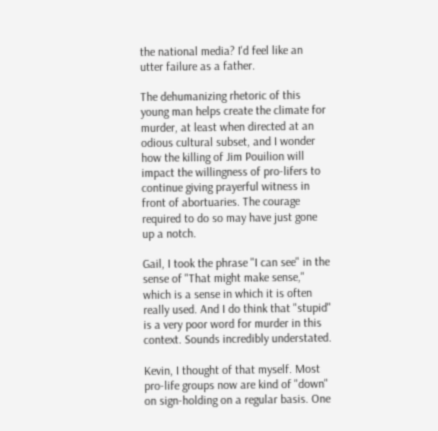the national media? I'd feel like an utter failure as a father.

The dehumanizing rhetoric of this young man helps create the climate for murder, at least when directed at an odious cultural subset, and I wonder how the killing of Jim Pouilion will impact the willingness of pro-lifers to continue giving prayerful witness in front of abortuaries. The courage required to do so may have just gone up a notch.

Gail, I took the phrase "I can see" in the sense of "That might make sense," which is a sense in which it is often really used. And I do think that "stupid" is a very poor word for murder in this context. Sounds incredibly understated.

Kevin, I thought of that myself. Most pro-life groups now are kind of "down" on sign-holding on a regular basis. One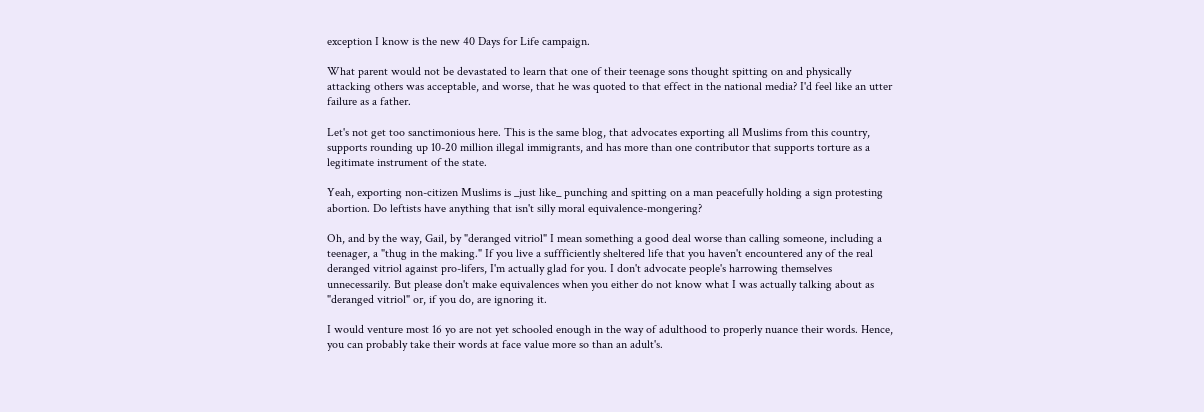exception I know is the new 40 Days for Life campaign.

What parent would not be devastated to learn that one of their teenage sons thought spitting on and physically attacking others was acceptable, and worse, that he was quoted to that effect in the national media? I'd feel like an utter failure as a father.

Let's not get too sanctimonious here. This is the same blog, that advocates exporting all Muslims from this country, supports rounding up 10-20 million illegal immigrants, and has more than one contributor that supports torture as a legitimate instrument of the state.

Yeah, exporting non-citizen Muslims is _just like_ punching and spitting on a man peacefully holding a sign protesting abortion. Do leftists have anything that isn't silly moral equivalence-mongering?

Oh, and by the way, Gail, by "deranged vitriol" I mean something a good deal worse than calling someone, including a teenager, a "thug in the making." If you live a suffficiently sheltered life that you haven't encountered any of the real deranged vitriol against pro-lifers, I'm actually glad for you. I don't advocate people's harrowing themselves unnecessarily. But please don't make equivalences when you either do not know what I was actually talking about as "deranged vitriol" or, if you do, are ignoring it.

I would venture most 16 yo are not yet schooled enough in the way of adulthood to properly nuance their words. Hence, you can probably take their words at face value more so than an adult's.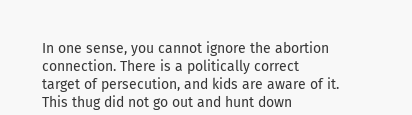In one sense, you cannot ignore the abortion connection. There is a politically correct target of persecution, and kids are aware of it. This thug did not go out and hunt down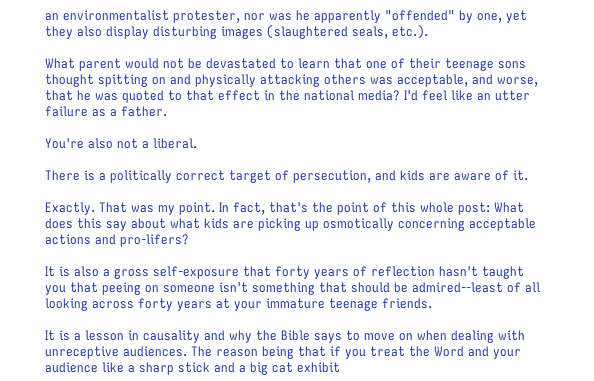an environmentalist protester, nor was he apparently "offended" by one, yet they also display disturbing images (slaughtered seals, etc.).

What parent would not be devastated to learn that one of their teenage sons thought spitting on and physically attacking others was acceptable, and worse, that he was quoted to that effect in the national media? I'd feel like an utter failure as a father.

You're also not a liberal.

There is a politically correct target of persecution, and kids are aware of it.

Exactly. That was my point. In fact, that's the point of this whole post: What does this say about what kids are picking up osmotically concerning acceptable actions and pro-lifers?

It is also a gross self-exposure that forty years of reflection hasn't taught you that peeing on someone isn't something that should be admired--least of all looking across forty years at your immature teenage friends.

It is a lesson in causality and why the Bible says to move on when dealing with unreceptive audiences. The reason being that if you treat the Word and your audience like a sharp stick and a big cat exhibit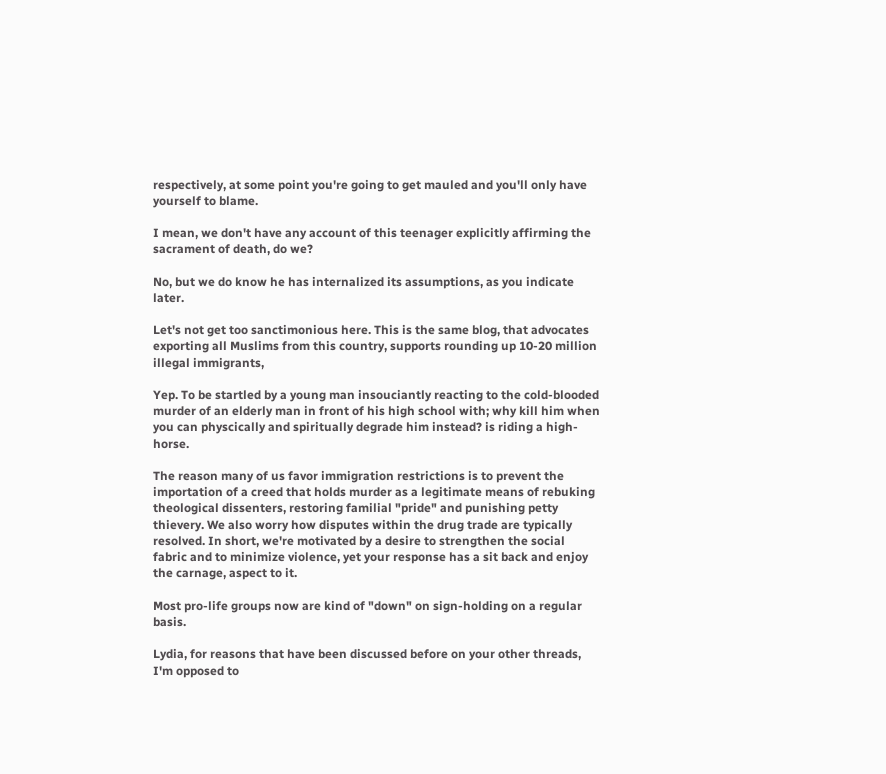respectively, at some point you're going to get mauled and you'll only have yourself to blame.

I mean, we don't have any account of this teenager explicitly affirming the sacrament of death, do we?

No, but we do know he has internalized its assumptions, as you indicate later.

Let's not get too sanctimonious here. This is the same blog, that advocates exporting all Muslims from this country, supports rounding up 10-20 million illegal immigrants,

Yep. To be startled by a young man insouciantly reacting to the cold-blooded murder of an elderly man in front of his high school with; why kill him when you can physcically and spiritually degrade him instead? is riding a high-horse.

The reason many of us favor immigration restrictions is to prevent the importation of a creed that holds murder as a legitimate means of rebuking theological dissenters, restoring familial "pride" and punishing petty thievery. We also worry how disputes within the drug trade are typically resolved. In short, we're motivated by a desire to strengthen the social fabric and to minimize violence, yet your response has a sit back and enjoy the carnage, aspect to it.

Most pro-life groups now are kind of "down" on sign-holding on a regular basis.

Lydia, for reasons that have been discussed before on your other threads, I'm opposed to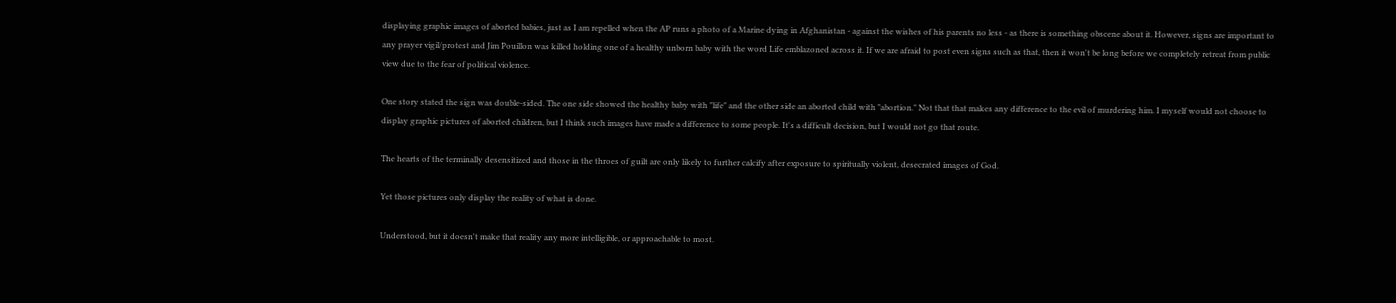displaying graphic images of aborted babies, just as I am repelled when the AP runs a photo of a Marine dying in Afghanistan - against the wishes of his parents no less - as there is something obscene about it. However, signs are important to any prayer vigil/protest and Jim Pouillon was killed holding one of a healthy unborn baby with the word Life emblazoned across it. If we are afraid to post even signs such as that, then it won't be long before we completely retreat from public view due to the fear of political violence.

One story stated the sign was double-sided. The one side showed the healthy baby with "life" and the other side an aborted child with "abortion." Not that that makes any difference to the evil of murdering him. I myself would not choose to display graphic pictures of aborted children, but I think such images have made a difference to some people. It's a difficult decision, but I would not go that route.

The hearts of the terminally desensitized and those in the throes of guilt are only likely to further calcify after exposure to spiritually violent, desecrated images of God.

Yet those pictures only display the reality of what is done.

Understood, but it doesn't make that reality any more intelligible, or approachable to most.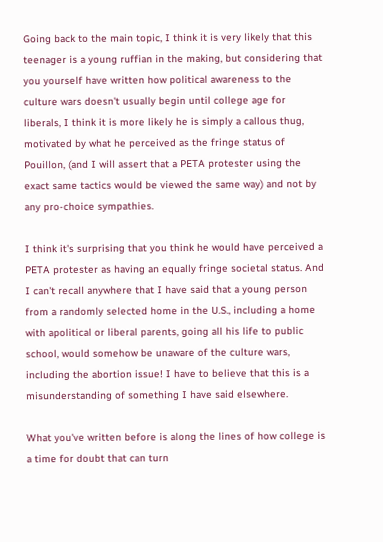Going back to the main topic, I think it is very likely that this teenager is a young ruffian in the making, but considering that you yourself have written how political awareness to the culture wars doesn't usually begin until college age for liberals, I think it is more likely he is simply a callous thug, motivated by what he perceived as the fringe status of Pouillon, (and I will assert that a PETA protester using the exact same tactics would be viewed the same way) and not by any pro-choice sympathies.

I think it's surprising that you think he would have perceived a PETA protester as having an equally fringe societal status. And I can't recall anywhere that I have said that a young person from a randomly selected home in the U.S., including a home with apolitical or liberal parents, going all his life to public school, would somehow be unaware of the culture wars, including the abortion issue! I have to believe that this is a misunderstanding of something I have said elsewhere.

What you've written before is along the lines of how college is a time for doubt that can turn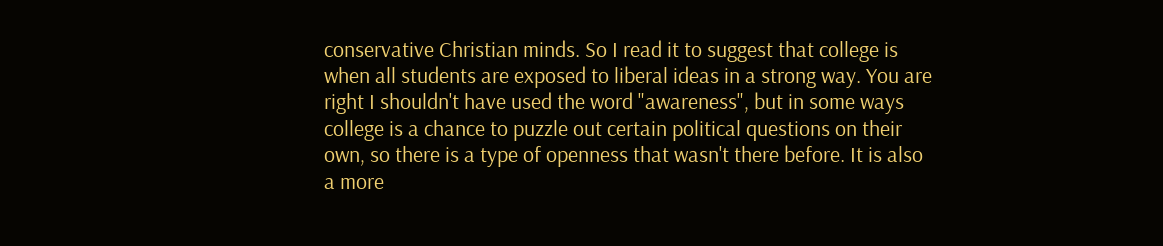conservative Christian minds. So I read it to suggest that college is when all students are exposed to liberal ideas in a strong way. You are right I shouldn't have used the word "awareness", but in some ways college is a chance to puzzle out certain political questions on their own, so there is a type of openness that wasn't there before. It is also a more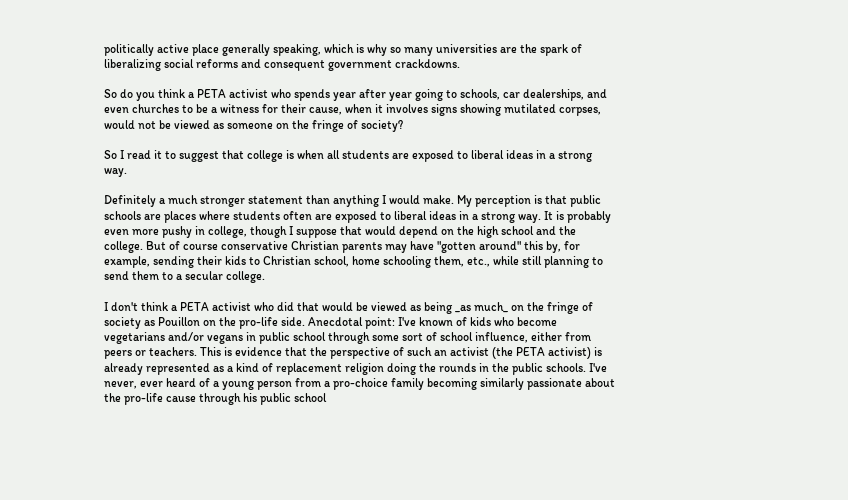politically active place generally speaking, which is why so many universities are the spark of liberalizing social reforms and consequent government crackdowns.

So do you think a PETA activist who spends year after year going to schools, car dealerships, and even churches to be a witness for their cause, when it involves signs showing mutilated corpses, would not be viewed as someone on the fringe of society?

So I read it to suggest that college is when all students are exposed to liberal ideas in a strong way.

Definitely a much stronger statement than anything I would make. My perception is that public schools are places where students often are exposed to liberal ideas in a strong way. It is probably even more pushy in college, though I suppose that would depend on the high school and the college. But of course conservative Christian parents may have "gotten around" this by, for example, sending their kids to Christian school, home schooling them, etc., while still planning to send them to a secular college.

I don't think a PETA activist who did that would be viewed as being _as much_ on the fringe of society as Pouillon on the pro-life side. Anecdotal point: I've known of kids who become vegetarians and/or vegans in public school through some sort of school influence, either from peers or teachers. This is evidence that the perspective of such an activist (the PETA activist) is already represented as a kind of replacement religion doing the rounds in the public schools. I've never, ever heard of a young person from a pro-choice family becoming similarly passionate about the pro-life cause through his public school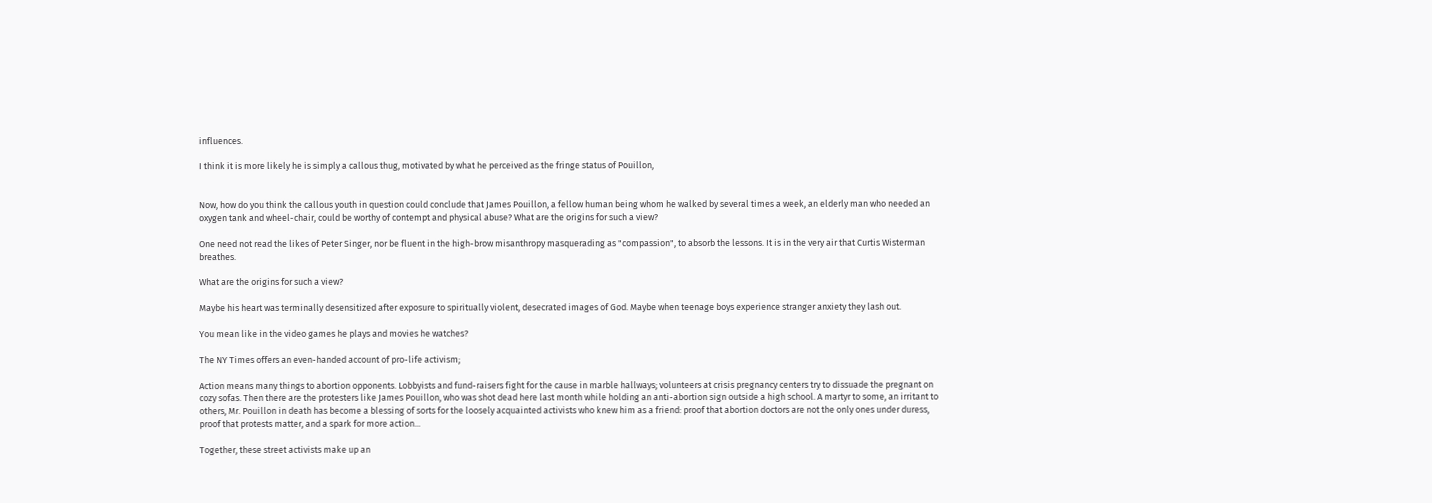influences.

I think it is more likely he is simply a callous thug, motivated by what he perceived as the fringe status of Pouillon,


Now, how do you think the callous youth in question could conclude that James Pouillon, a fellow human being whom he walked by several times a week, an elderly man who needed an oxygen tank and wheel-chair, could be worthy of contempt and physical abuse? What are the origins for such a view?

One need not read the likes of Peter Singer, nor be fluent in the high-brow misanthropy masquerading as "compassion", to absorb the lessons. It is in the very air that Curtis Wisterman breathes.

What are the origins for such a view?

Maybe his heart was terminally desensitized after exposure to spiritually violent, desecrated images of God. Maybe when teenage boys experience stranger anxiety they lash out.

You mean like in the video games he plays and movies he watches?

The NY Times offers an even-handed account of pro-life activism;

Action means many things to abortion opponents. Lobbyists and fund-raisers fight for the cause in marble hallways; volunteers at crisis pregnancy centers try to dissuade the pregnant on cozy sofas. Then there are the protesters like James Pouillon, who was shot dead here last month while holding an anti-abortion sign outside a high school. A martyr to some, an irritant to others, Mr. Pouillon in death has become a blessing of sorts for the loosely acquainted activists who knew him as a friend: proof that abortion doctors are not the only ones under duress, proof that protests matter, and a spark for more action...

Together, these street activists make up an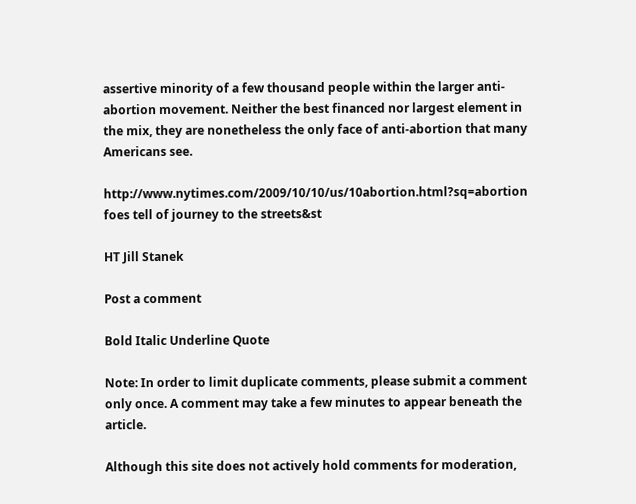assertive minority of a few thousand people within the larger anti-abortion movement. Neither the best financed nor largest element in the mix, they are nonetheless the only face of anti-abortion that many Americans see.

http://www.nytimes.com/2009/10/10/us/10abortion.html?sq=abortion foes tell of journey to the streets&st

HT Jill Stanek

Post a comment

Bold Italic Underline Quote

Note: In order to limit duplicate comments, please submit a comment only once. A comment may take a few minutes to appear beneath the article.

Although this site does not actively hold comments for moderation,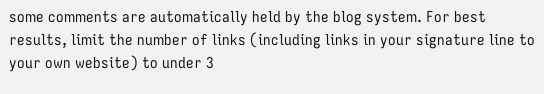some comments are automatically held by the blog system. For best results, limit the number of links (including links in your signature line to your own website) to under 3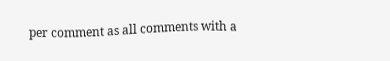per comment as all comments with a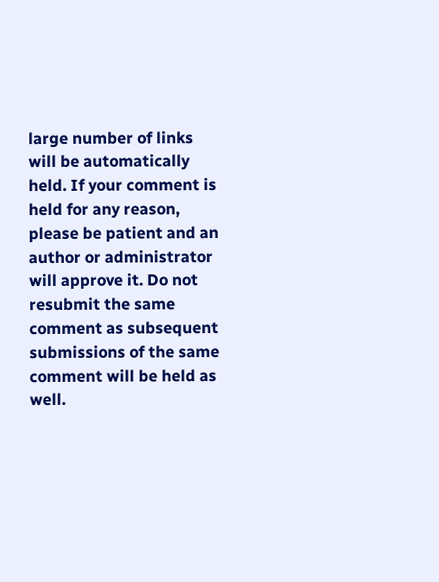large number of links will be automatically held. If your comment is held for any reason, please be patient and an author or administrator will approve it. Do not resubmit the same comment as subsequent submissions of the same comment will be held as well.